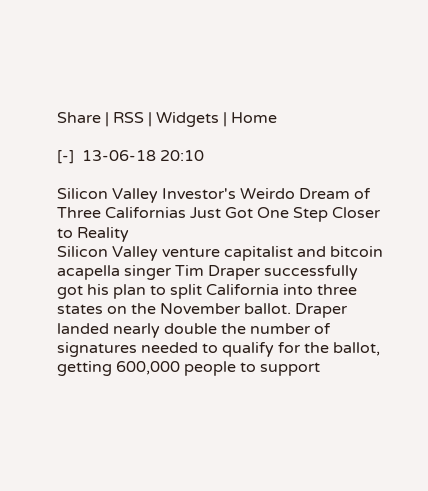Share | RSS | Widgets | Home

[-]  13-06-18 20:10

Silicon Valley Investor's Weirdo Dream of Three Californias Just Got One Step Closer to Reality
Silicon Valley venture capitalist and bitcoin acapella singer Tim Draper successfully got his plan to split California into three states on the November ballot. Draper landed nearly double the number of signatures needed to qualify for the ballot, getting 600,000 people to support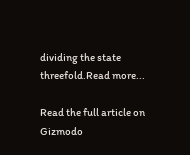dividing the state threefold.Read more...

Read the full article on Gizmodo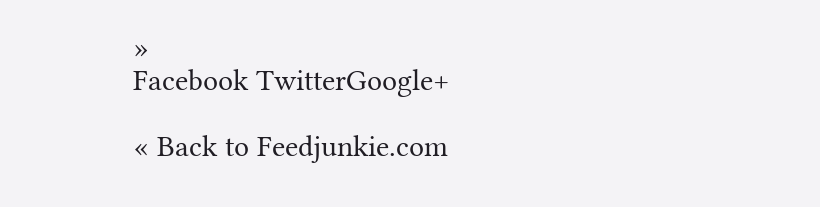»
Facebook TwitterGoogle+

« Back to Feedjunkie.com